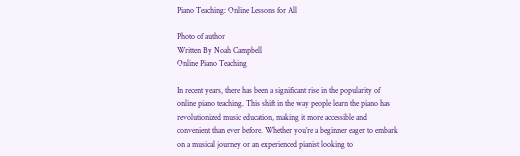Piano Teaching: Online Lessons for All

Photo of author
Written By Noah Campbell
Online Piano Teaching

In recent years, there has been a significant rise in the popularity of online piano teaching. This shift in the way people learn the piano has revolutionized music education, making it more accessible and convenient than ever before. Whether you’re a beginner eager to embark on a musical journey or an experienced pianist looking to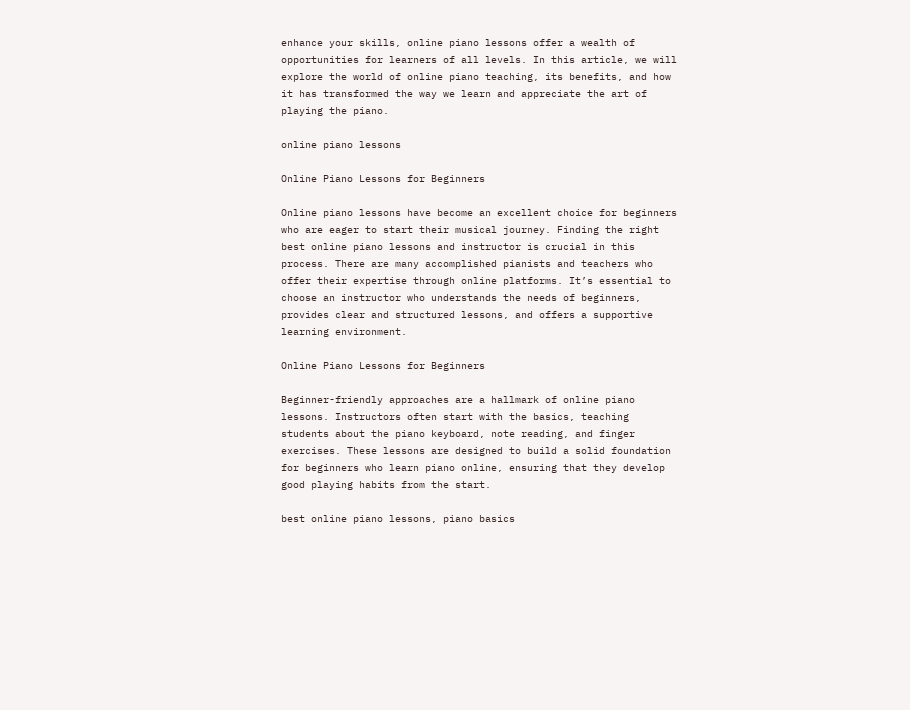enhance your skills, online piano lessons offer a wealth of opportunities for learners of all levels. In this article, we will explore the world of online piano teaching, its benefits, and how it has transformed the way we learn and appreciate the art of playing the piano.

online piano lessons

Online Piano Lessons for Beginners

Online piano lessons have become an excellent choice for beginners who are eager to start their musical journey. Finding the right best online piano lessons and instructor is crucial in this process. There are many accomplished pianists and teachers who offer their expertise through online platforms. It’s essential to choose an instructor who understands the needs of beginners, provides clear and structured lessons, and offers a supportive learning environment.

Online Piano Lessons for Beginners

Beginner-friendly approaches are a hallmark of online piano lessons. Instructors often start with the basics, teaching students about the piano keyboard, note reading, and finger exercises. These lessons are designed to build a solid foundation for beginners who learn piano online, ensuring that they develop good playing habits from the start.

best online piano lessons, piano basics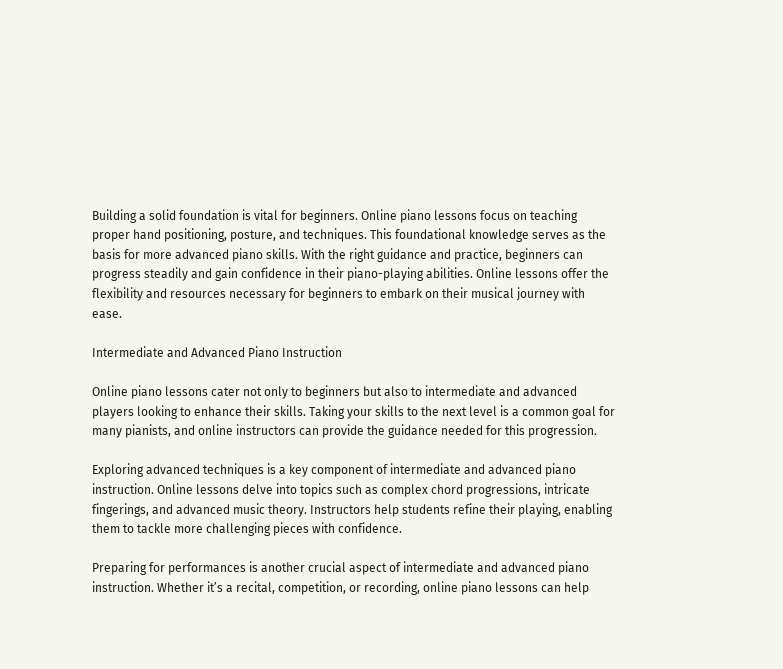Building a solid foundation is vital for beginners. Online piano lessons focus on teaching proper hand positioning, posture, and techniques. This foundational knowledge serves as the basis for more advanced piano skills. With the right guidance and practice, beginners can progress steadily and gain confidence in their piano-playing abilities. Online lessons offer the flexibility and resources necessary for beginners to embark on their musical journey with ease.

Intermediate and Advanced Piano Instruction

Online piano lessons cater not only to beginners but also to intermediate and advanced players looking to enhance their skills. Taking your skills to the next level is a common goal for many pianists, and online instructors can provide the guidance needed for this progression.

Exploring advanced techniques is a key component of intermediate and advanced piano instruction. Online lessons delve into topics such as complex chord progressions, intricate fingerings, and advanced music theory. Instructors help students refine their playing, enabling them to tackle more challenging pieces with confidence.

Preparing for performances is another crucial aspect of intermediate and advanced piano instruction. Whether it’s a recital, competition, or recording, online piano lessons can help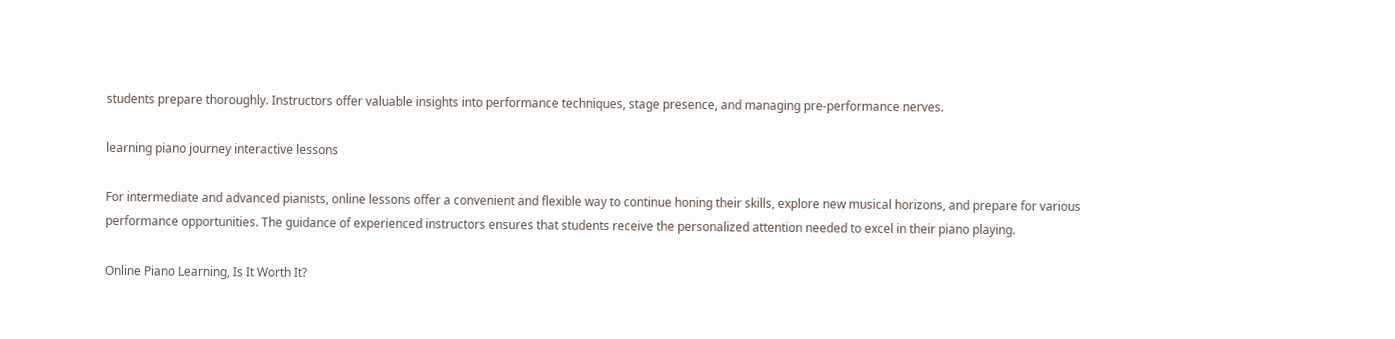students prepare thoroughly. Instructors offer valuable insights into performance techniques, stage presence, and managing pre-performance nerves.

learning piano journey interactive lessons

For intermediate and advanced pianists, online lessons offer a convenient and flexible way to continue honing their skills, explore new musical horizons, and prepare for various performance opportunities. The guidance of experienced instructors ensures that students receive the personalized attention needed to excel in their piano playing.

Online Piano Learning, Is It Worth It?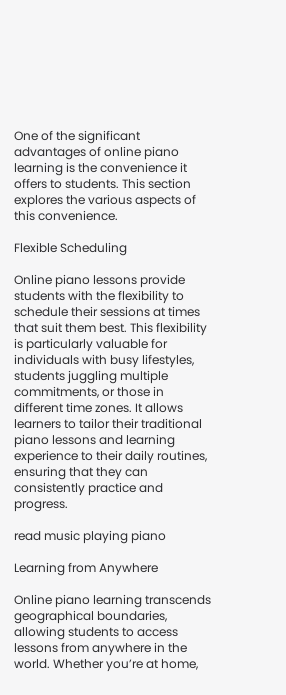One of the significant advantages of online piano learning is the convenience it offers to students. This section explores the various aspects of this convenience.

Flexible Scheduling

Online piano lessons provide students with the flexibility to schedule their sessions at times that suit them best. This flexibility is particularly valuable for individuals with busy lifestyles, students juggling multiple commitments, or those in different time zones. It allows learners to tailor their traditional piano lessons and learning experience to their daily routines, ensuring that they can consistently practice and progress.

read music playing piano

Learning from Anywhere

Online piano learning transcends geographical boundaries, allowing students to access lessons from anywhere in the world. Whether you’re at home,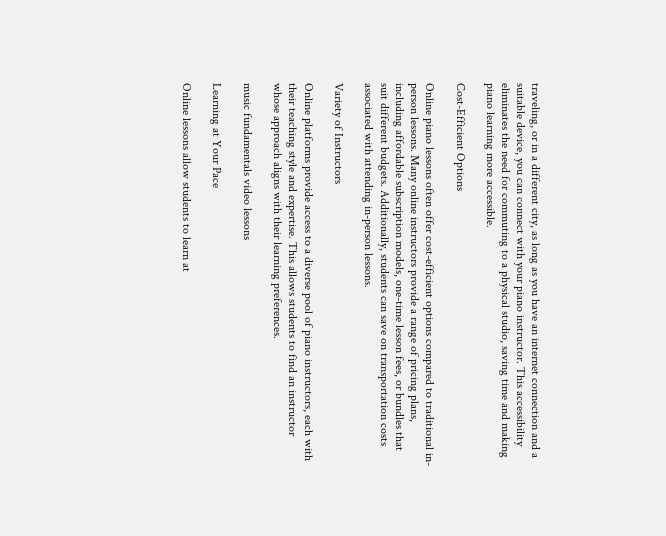traveling, or in a different city, as long as you have an internet connection and a suitable device, you can connect with your piano instructor. This accessibility eliminates the need for commuting to a physical studio, saving time and making piano learning more accessible.

Cost-Efficient Options

Online piano lessons often offer cost-efficient options compared to traditional in-person lessons. Many online instructors provide a range of pricing plans, including affordable subscription models, one-time lesson fees, or bundles that suit different budgets. Additionally, students can save on transportation costs associated with attending in-person lessons.

Variety of Instructors

Online platforms provide access to a diverse pool of piano instructors, each with their teaching style and expertise. This allows students to find an instructor whose approach aligns with their learning preferences.

music fundamentals video lessons

Learning at Your Pace

Online lessons allow students to learn at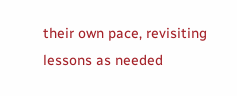their own pace, revisiting lessons as needed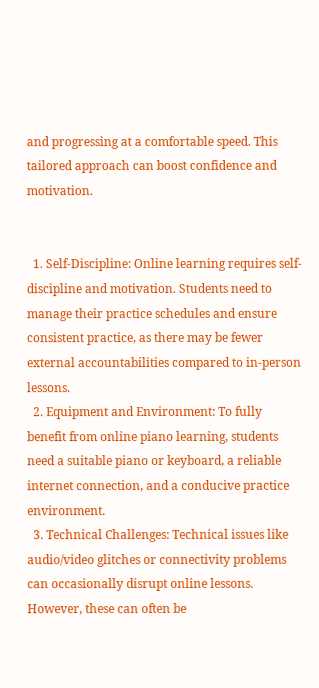and progressing at a comfortable speed. This tailored approach can boost confidence and motivation.


  1. Self-Discipline: Online learning requires self-discipline and motivation. Students need to manage their practice schedules and ensure consistent practice, as there may be fewer external accountabilities compared to in-person lessons.
  2. Equipment and Environment: To fully benefit from online piano learning, students need a suitable piano or keyboard, a reliable internet connection, and a conducive practice environment.
  3. Technical Challenges: Technical issues like audio/video glitches or connectivity problems can occasionally disrupt online lessons. However, these can often be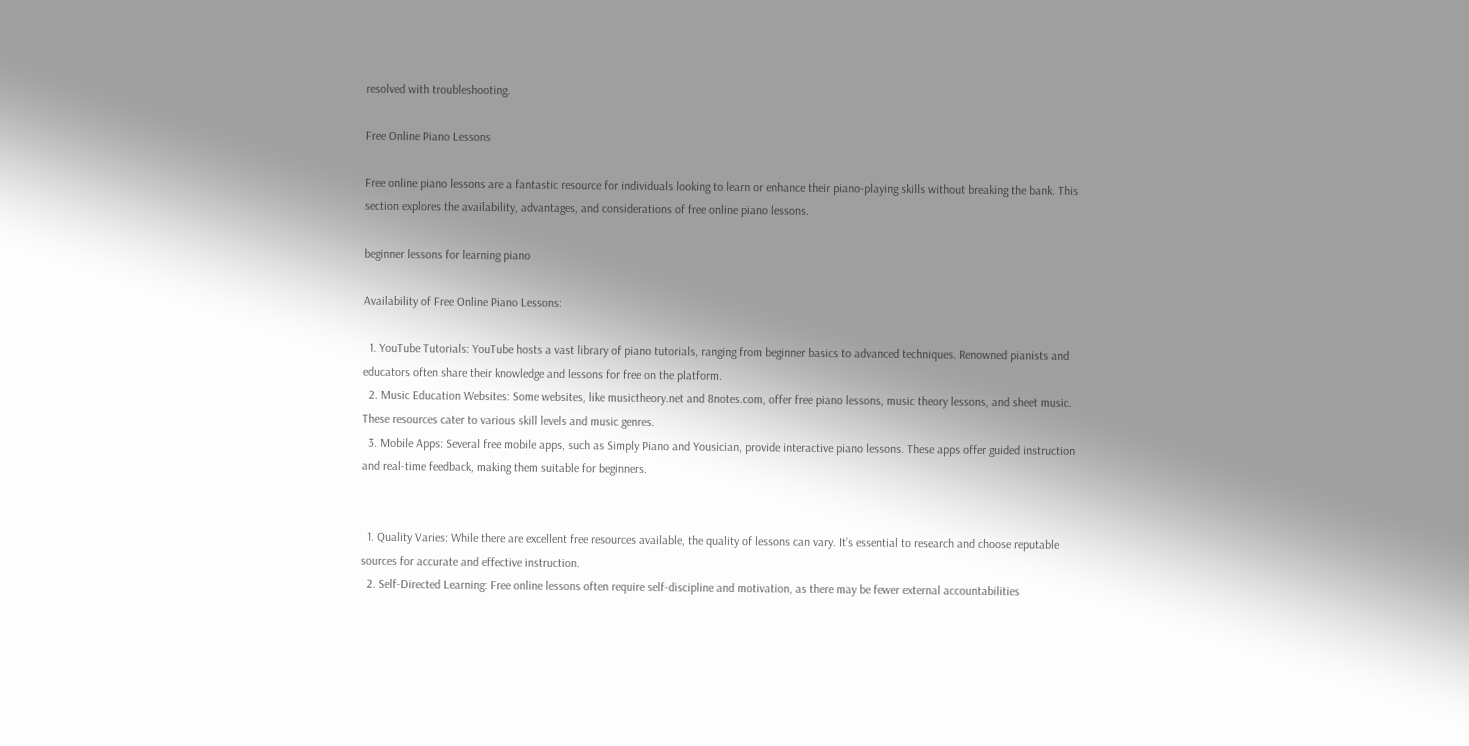resolved with troubleshooting.

Free Online Piano Lessons

Free online piano lessons are a fantastic resource for individuals looking to learn or enhance their piano-playing skills without breaking the bank. This section explores the availability, advantages, and considerations of free online piano lessons.

beginner lessons for learning piano

Availability of Free Online Piano Lessons:

  1. YouTube Tutorials: YouTube hosts a vast library of piano tutorials, ranging from beginner basics to advanced techniques. Renowned pianists and educators often share their knowledge and lessons for free on the platform.
  2. Music Education Websites: Some websites, like musictheory.net and 8notes.com, offer free piano lessons, music theory lessons, and sheet music. These resources cater to various skill levels and music genres.
  3. Mobile Apps: Several free mobile apps, such as Simply Piano and Yousician, provide interactive piano lessons. These apps offer guided instruction and real-time feedback, making them suitable for beginners.


  1. Quality Varies: While there are excellent free resources available, the quality of lessons can vary. It’s essential to research and choose reputable sources for accurate and effective instruction.
  2. Self-Directed Learning: Free online lessons often require self-discipline and motivation, as there may be fewer external accountabilities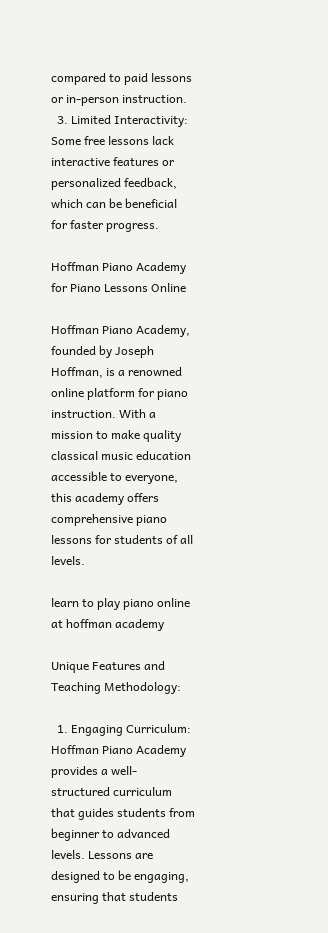compared to paid lessons or in-person instruction.
  3. Limited Interactivity: Some free lessons lack interactive features or personalized feedback, which can be beneficial for faster progress.

Hoffman Piano Academy for Piano Lessons Online

Hoffman Piano Academy, founded by Joseph Hoffman, is a renowned online platform for piano instruction. With a mission to make quality classical music education accessible to everyone, this academy offers comprehensive piano lessons for students of all levels.

learn to play piano online at hoffman academy

Unique Features and Teaching Methodology:

  1. Engaging Curriculum: Hoffman Piano Academy provides a well-structured curriculum that guides students from beginner to advanced levels. Lessons are designed to be engaging, ensuring that students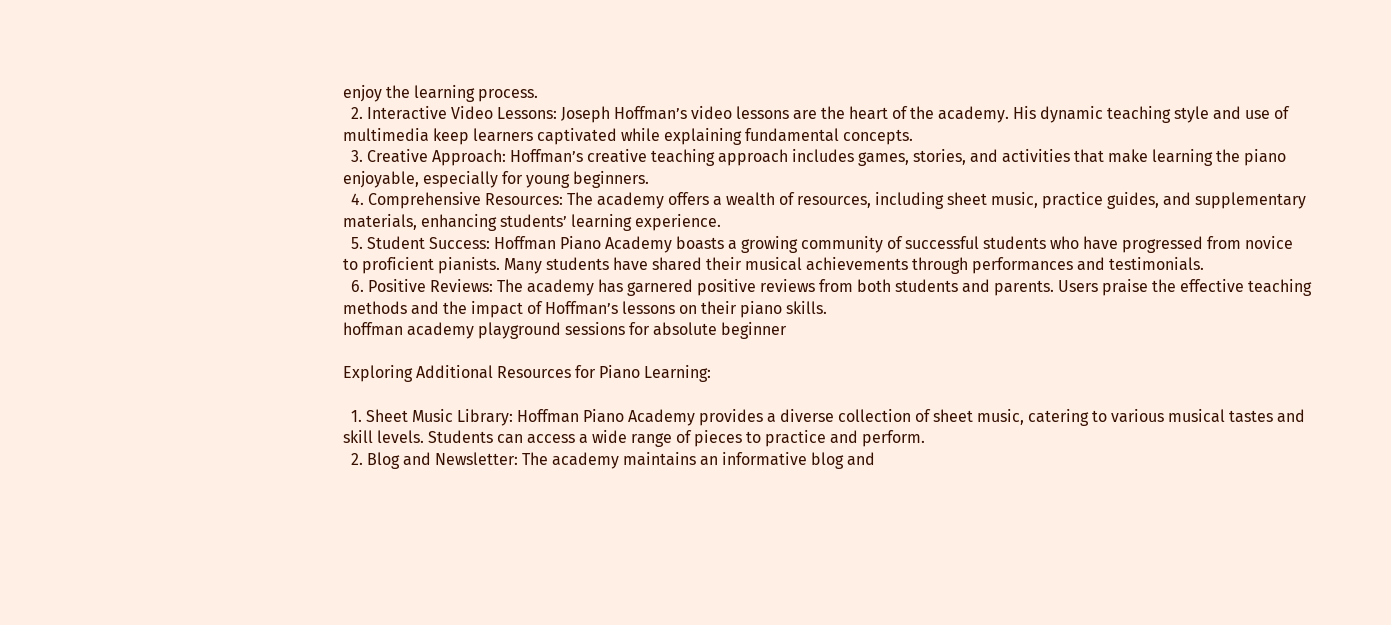enjoy the learning process.
  2. Interactive Video Lessons: Joseph Hoffman’s video lessons are the heart of the academy. His dynamic teaching style and use of multimedia keep learners captivated while explaining fundamental concepts.
  3. Creative Approach: Hoffman’s creative teaching approach includes games, stories, and activities that make learning the piano enjoyable, especially for young beginners.
  4. Comprehensive Resources: The academy offers a wealth of resources, including sheet music, practice guides, and supplementary materials, enhancing students’ learning experience.
  5. Student Success: Hoffman Piano Academy boasts a growing community of successful students who have progressed from novice to proficient pianists. Many students have shared their musical achievements through performances and testimonials.
  6. Positive Reviews: The academy has garnered positive reviews from both students and parents. Users praise the effective teaching methods and the impact of Hoffman’s lessons on their piano skills.
hoffman academy playground sessions for absolute beginner

Exploring Additional Resources for Piano Learning:

  1. Sheet Music Library: Hoffman Piano Academy provides a diverse collection of sheet music, catering to various musical tastes and skill levels. Students can access a wide range of pieces to practice and perform.
  2. Blog and Newsletter: The academy maintains an informative blog and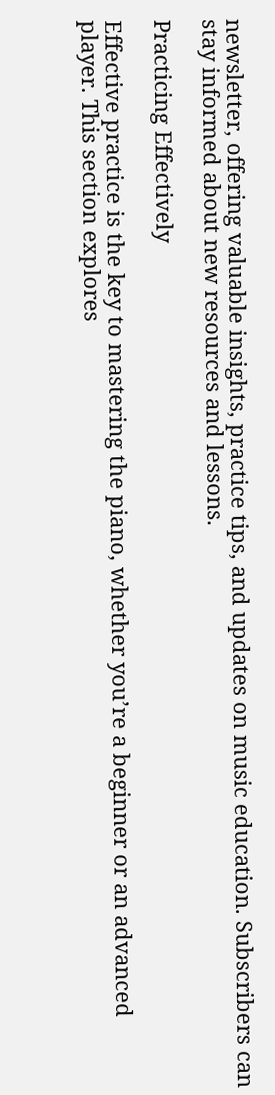newsletter, offering valuable insights, practice tips, and updates on music education. Subscribers can stay informed about new resources and lessons.

Practicing Effectively

Effective practice is the key to mastering the piano, whether you’re a beginner or an advanced player. This section explores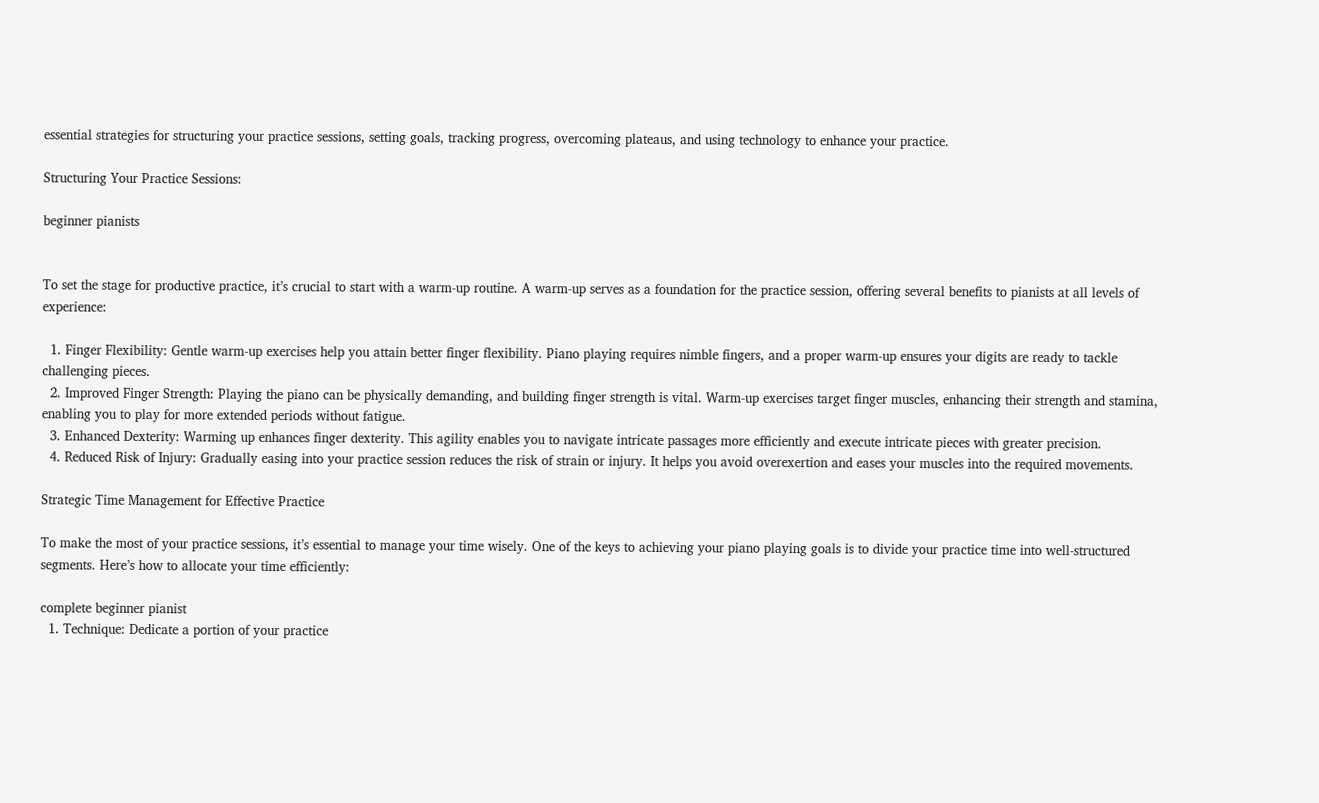essential strategies for structuring your practice sessions, setting goals, tracking progress, overcoming plateaus, and using technology to enhance your practice.

Structuring Your Practice Sessions:

beginner pianists


To set the stage for productive practice, it’s crucial to start with a warm-up routine. A warm-up serves as a foundation for the practice session, offering several benefits to pianists at all levels of experience:

  1. Finger Flexibility: Gentle warm-up exercises help you attain better finger flexibility. Piano playing requires nimble fingers, and a proper warm-up ensures your digits are ready to tackle challenging pieces.
  2. Improved Finger Strength: Playing the piano can be physically demanding, and building finger strength is vital. Warm-up exercises target finger muscles, enhancing their strength and stamina, enabling you to play for more extended periods without fatigue.
  3. Enhanced Dexterity: Warming up enhances finger dexterity. This agility enables you to navigate intricate passages more efficiently and execute intricate pieces with greater precision.
  4. Reduced Risk of Injury: Gradually easing into your practice session reduces the risk of strain or injury. It helps you avoid overexertion and eases your muscles into the required movements.

Strategic Time Management for Effective Practice

To make the most of your practice sessions, it’s essential to manage your time wisely. One of the keys to achieving your piano playing goals is to divide your practice time into well-structured segments. Here’s how to allocate your time efficiently:

complete beginner pianist
  1. Technique: Dedicate a portion of your practice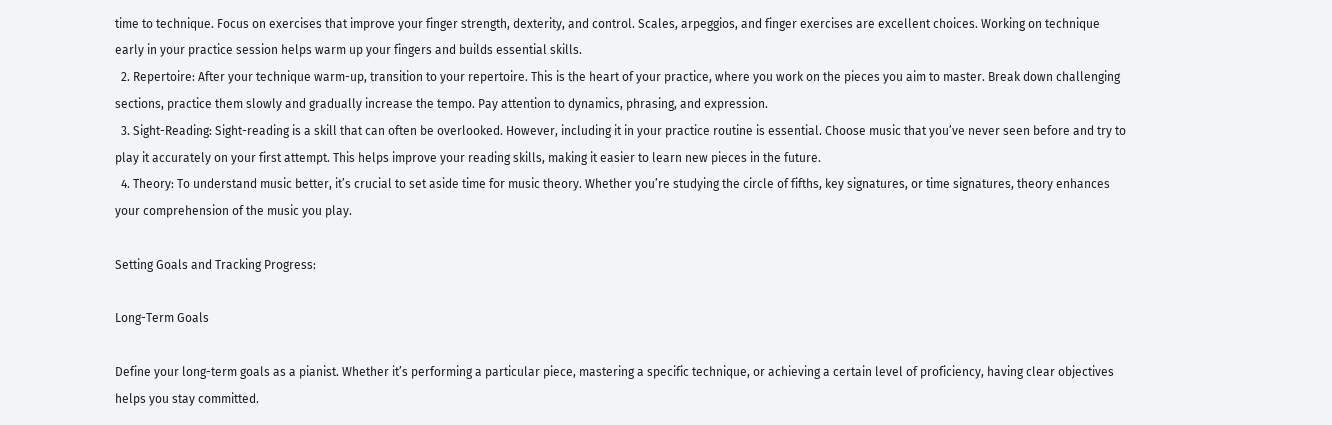time to technique. Focus on exercises that improve your finger strength, dexterity, and control. Scales, arpeggios, and finger exercises are excellent choices. Working on technique early in your practice session helps warm up your fingers and builds essential skills.
  2. Repertoire: After your technique warm-up, transition to your repertoire. This is the heart of your practice, where you work on the pieces you aim to master. Break down challenging sections, practice them slowly and gradually increase the tempo. Pay attention to dynamics, phrasing, and expression.
  3. Sight-Reading: Sight-reading is a skill that can often be overlooked. However, including it in your practice routine is essential. Choose music that you’ve never seen before and try to play it accurately on your first attempt. This helps improve your reading skills, making it easier to learn new pieces in the future.
  4. Theory: To understand music better, it’s crucial to set aside time for music theory. Whether you’re studying the circle of fifths, key signatures, or time signatures, theory enhances your comprehension of the music you play.

Setting Goals and Tracking Progress:

Long-Term Goals

Define your long-term goals as a pianist. Whether it’s performing a particular piece, mastering a specific technique, or achieving a certain level of proficiency, having clear objectives helps you stay committed.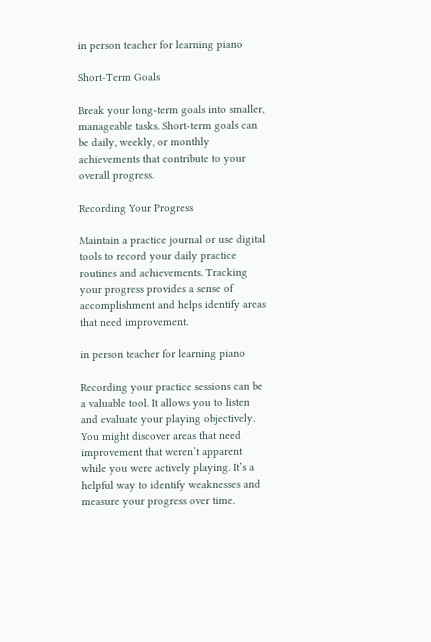in person teacher for learning piano

Short-Term Goals

Break your long-term goals into smaller, manageable tasks. Short-term goals can be daily, weekly, or monthly achievements that contribute to your overall progress.

Recording Your Progress

Maintain a practice journal or use digital tools to record your daily practice routines and achievements. Tracking your progress provides a sense of accomplishment and helps identify areas that need improvement.

in person teacher for learning piano

Recording your practice sessions can be a valuable tool. It allows you to listen and evaluate your playing objectively. You might discover areas that need improvement that weren’t apparent while you were actively playing. It’s a helpful way to identify weaknesses and measure your progress over time.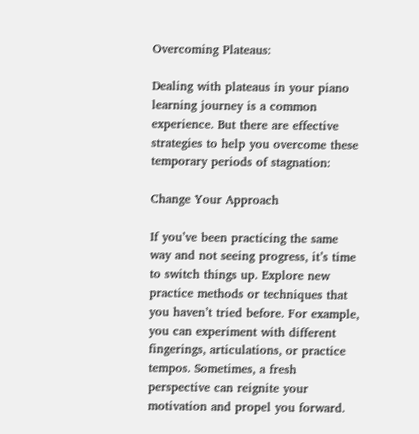Overcoming Plateaus:

Dealing with plateaus in your piano learning journey is a common experience. But there are effective strategies to help you overcome these temporary periods of stagnation:

Change Your Approach

If you’ve been practicing the same way and not seeing progress, it’s time to switch things up. Explore new practice methods or techniques that you haven’t tried before. For example, you can experiment with different fingerings, articulations, or practice tempos. Sometimes, a fresh perspective can reignite your motivation and propel you forward.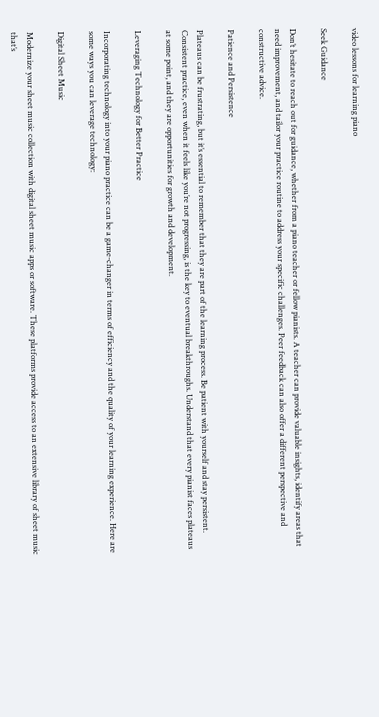video lessons for learning piano

Seek Guidance

Don’t hesitate to reach out for guidance, whether from a piano teacher or fellow pianists. A teacher can provide valuable insights, identify areas that need improvement, and tailor your practice routine to address your specific challenges. Peer feedback can also offer a different perspective and constructive advice.

Patience and Persistence

Plateaus can be frustrating, but it’s essential to remember that they are part of the learning process. Be patient with yourself and stay persistent. Consistent practice, even when it feels like you’re not progressing, is the key to eventual breakthroughs. Understand that every pianist faces plateaus at some point, and they are opportunities for growth and development.

Leveraging Technology for Better Practice

Incorporating technology into your piano practice can be a game-changer in terms of efficiency and the quality of your learning experience. Here are some ways you can leverage technology:

Digital Sheet Music

Modernize your sheet music collection with digital sheet music apps or software. These platforms provide access to an extensive library of sheet music that’s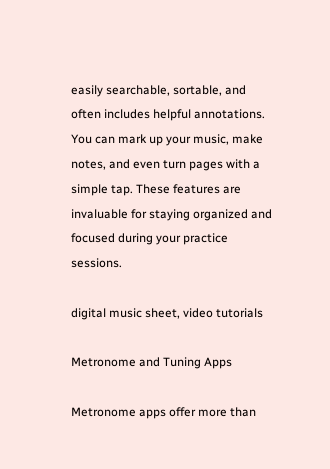easily searchable, sortable, and often includes helpful annotations. You can mark up your music, make notes, and even turn pages with a simple tap. These features are invaluable for staying organized and focused during your practice sessions.

digital music sheet, video tutorials

Metronome and Tuning Apps

Metronome apps offer more than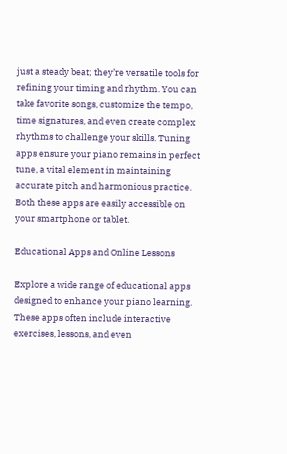just a steady beat; they’re versatile tools for refining your timing and rhythm. You can take favorite songs, customize the tempo, time signatures, and even create complex rhythms to challenge your skills. Tuning apps ensure your piano remains in perfect tune, a vital element in maintaining accurate pitch and harmonious practice. Both these apps are easily accessible on your smartphone or tablet.

Educational Apps and Online Lessons

Explore a wide range of educational apps designed to enhance your piano learning. These apps often include interactive exercises, lessons, and even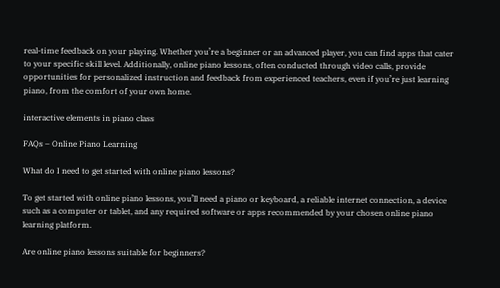real-time feedback on your playing. Whether you’re a beginner or an advanced player, you can find apps that cater to your specific skill level. Additionally, online piano lessons, often conducted through video calls, provide opportunities for personalized instruction and feedback from experienced teachers, even if you’re just learning piano, from the comfort of your own home.

interactive elements in piano class

FAQs – Online Piano Learning

What do I need to get started with online piano lessons?

To get started with online piano lessons, you’ll need a piano or keyboard, a reliable internet connection, a device such as a computer or tablet, and any required software or apps recommended by your chosen online piano learning platform.

Are online piano lessons suitable for beginners?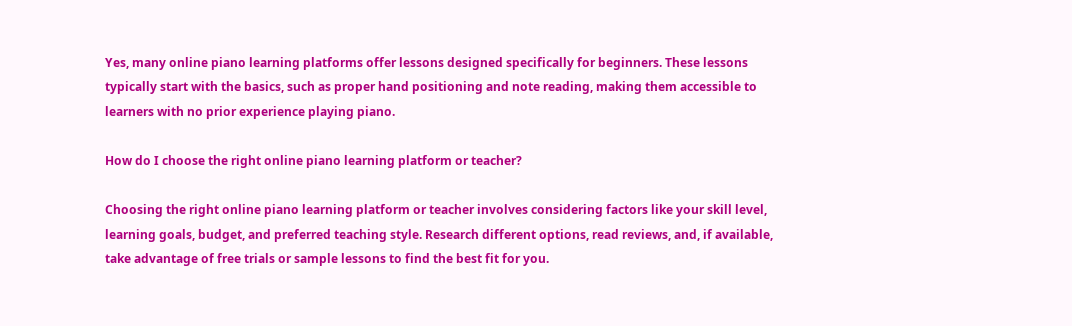Yes, many online piano learning platforms offer lessons designed specifically for beginners. These lessons typically start with the basics, such as proper hand positioning and note reading, making them accessible to learners with no prior experience playing piano.

How do I choose the right online piano learning platform or teacher?

Choosing the right online piano learning platform or teacher involves considering factors like your skill level, learning goals, budget, and preferred teaching style. Research different options, read reviews, and, if available, take advantage of free trials or sample lessons to find the best fit for you.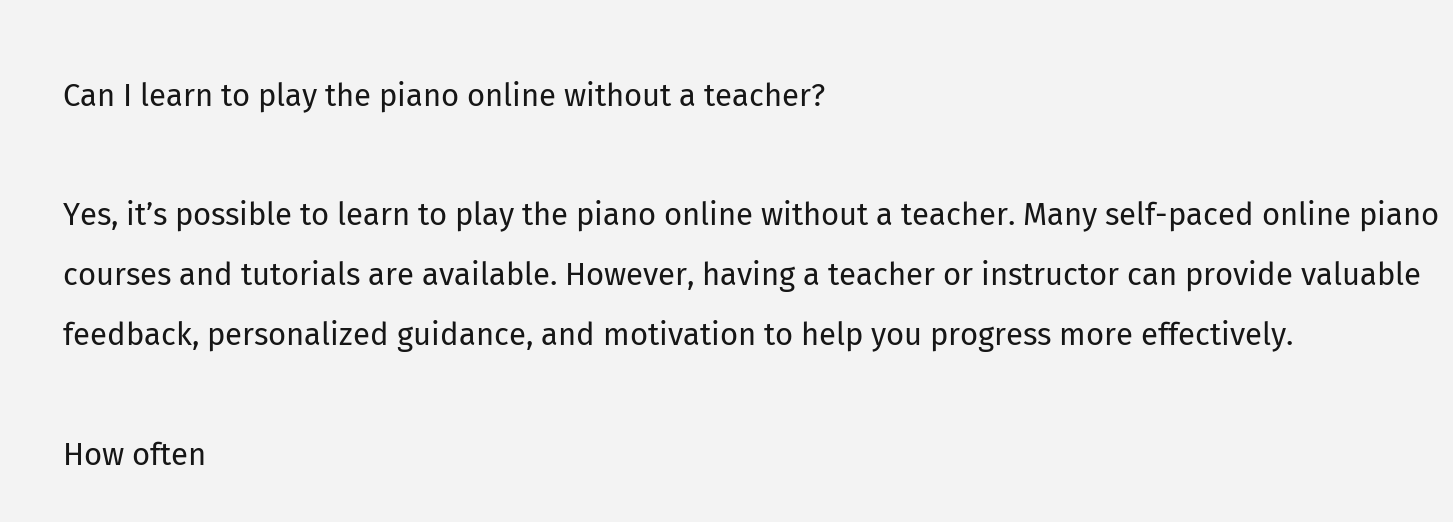Can I learn to play the piano online without a teacher?

Yes, it’s possible to learn to play the piano online without a teacher. Many self-paced online piano courses and tutorials are available. However, having a teacher or instructor can provide valuable feedback, personalized guidance, and motivation to help you progress more effectively.

How often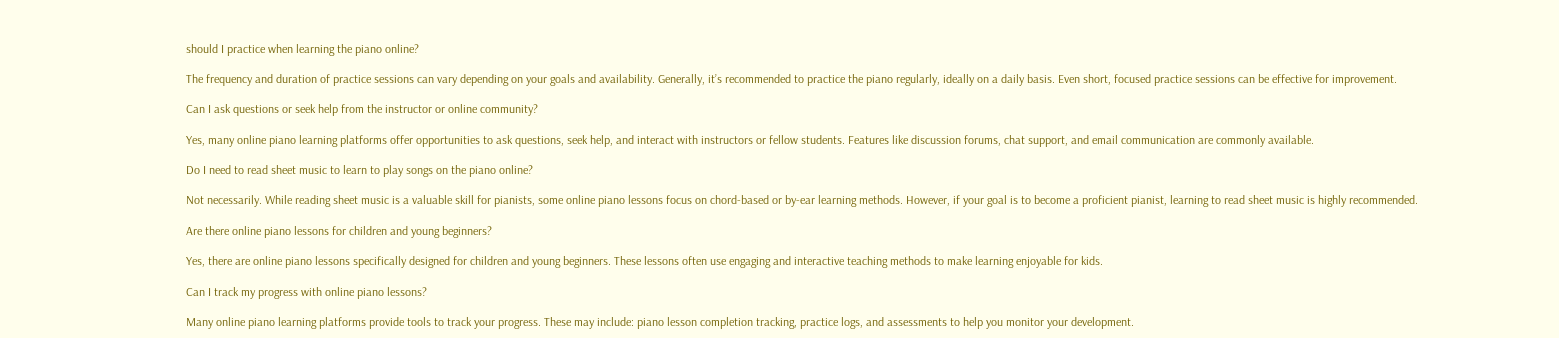should I practice when learning the piano online?

The frequency and duration of practice sessions can vary depending on your goals and availability. Generally, it’s recommended to practice the piano regularly, ideally on a daily basis. Even short, focused practice sessions can be effective for improvement.

Can I ask questions or seek help from the instructor or online community?

Yes, many online piano learning platforms offer opportunities to ask questions, seek help, and interact with instructors or fellow students. Features like discussion forums, chat support, and email communication are commonly available.

Do I need to read sheet music to learn to play songs on the piano online?

Not necessarily. While reading sheet music is a valuable skill for pianists, some online piano lessons focus on chord-based or by-ear learning methods. However, if your goal is to become a proficient pianist, learning to read sheet music is highly recommended.

Are there online piano lessons for children and young beginners?

Yes, there are online piano lessons specifically designed for children and young beginners. These lessons often use engaging and interactive teaching methods to make learning enjoyable for kids.

Can I track my progress with online piano lessons?

Many online piano learning platforms provide tools to track your progress. These may include: piano lesson completion tracking, practice logs, and assessments to help you monitor your development.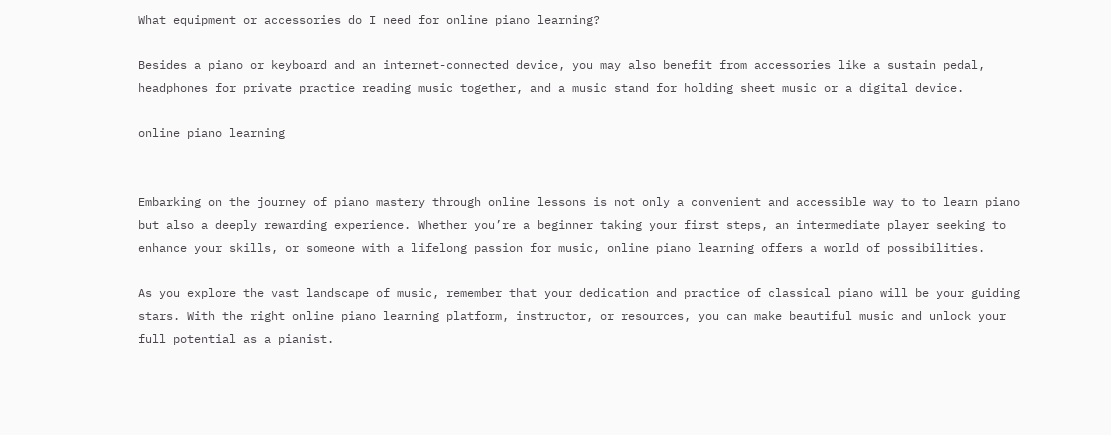What equipment or accessories do I need for online piano learning?

Besides a piano or keyboard and an internet-connected device, you may also benefit from accessories like a sustain pedal, headphones for private practice reading music together, and a music stand for holding sheet music or a digital device.

online piano learning


Embarking on the journey of piano mastery through online lessons is not only a convenient and accessible way to to learn piano but also a deeply rewarding experience. Whether you’re a beginner taking your first steps, an intermediate player seeking to enhance your skills, or someone with a lifelong passion for music, online piano learning offers a world of possibilities.

As you explore the vast landscape of music, remember that your dedication and practice of classical piano will be your guiding stars. With the right online piano learning platform, instructor, or resources, you can make beautiful music and unlock your full potential as a pianist.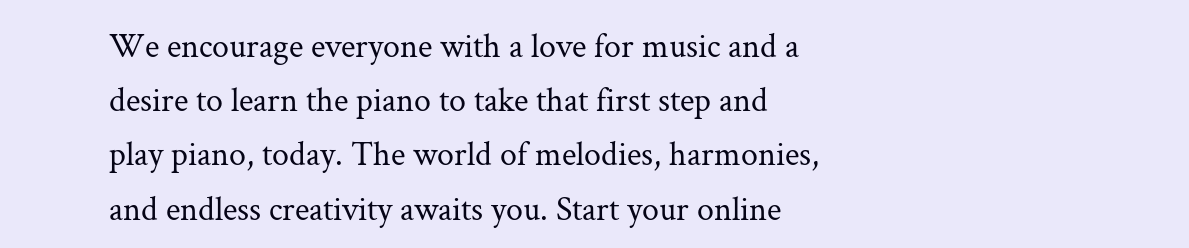We encourage everyone with a love for music and a desire to learn the piano to take that first step and play piano, today. The world of melodies, harmonies, and endless creativity awaits you. Start your online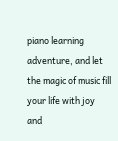piano learning adventure, and let the magic of music fill your life with joy and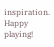inspiration. Happy playing!